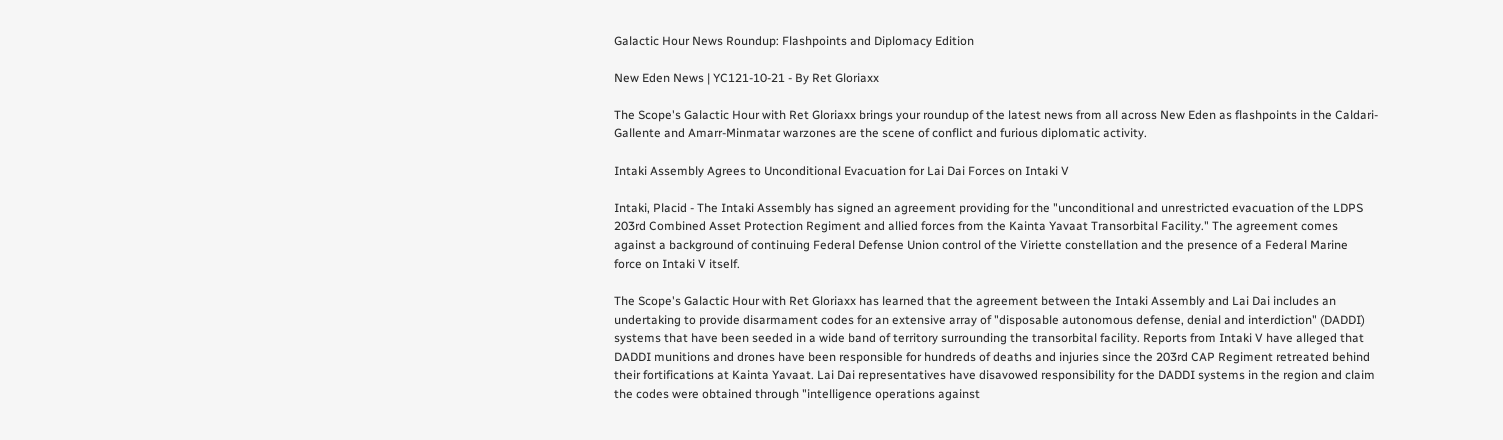Galactic Hour News Roundup: Flashpoints and Diplomacy Edition

New Eden News | YC121-10-21 - By Ret Gloriaxx

The Scope's Galactic Hour with Ret Gloriaxx brings your roundup of the latest news from all across New Eden as flashpoints in the Caldari-Gallente and Amarr-Minmatar warzones are the scene of conflict and furious diplomatic activity.

Intaki Assembly Agrees to Unconditional Evacuation for Lai Dai Forces on Intaki V

Intaki, Placid - The Intaki Assembly has signed an agreement providing for the "unconditional and unrestricted evacuation of the LDPS 203rd Combined Asset Protection Regiment and allied forces from the Kainta Yavaat Transorbital Facility." The agreement comes against a background of continuing Federal Defense Union control of the Viriette constellation and the presence of a Federal Marine force on Intaki V itself.

The Scope's Galactic Hour with Ret Gloriaxx has learned that the agreement between the Intaki Assembly and Lai Dai includes an undertaking to provide disarmament codes for an extensive array of "disposable autonomous defense, denial and interdiction" (DADDI) systems that have been seeded in a wide band of territory surrounding the transorbital facility. Reports from Intaki V have alleged that DADDI munitions and drones have been responsible for hundreds of deaths and injuries since the 203rd CAP Regiment retreated behind their fortifications at Kainta Yavaat. Lai Dai representatives have disavowed responsibility for the DADDI systems in the region and claim the codes were obtained through "intelligence operations against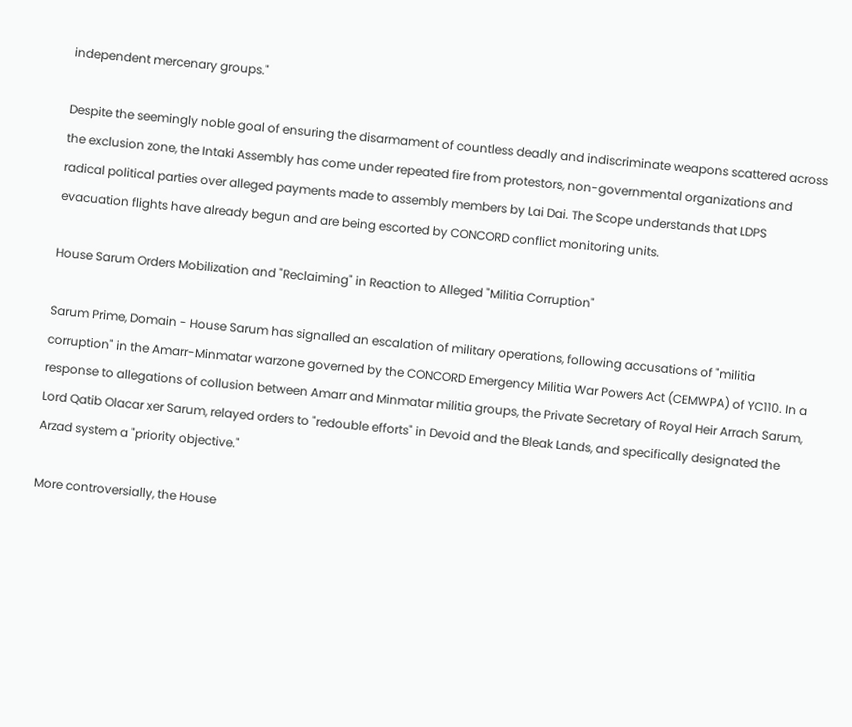independent mercenary groups."

Despite the seemingly noble goal of ensuring the disarmament of countless deadly and indiscriminate weapons scattered across the exclusion zone, the Intaki Assembly has come under repeated fire from protestors, non-governmental organizations and radical political parties over alleged payments made to assembly members by Lai Dai. The Scope understands that LDPS evacuation flights have already begun and are being escorted by CONCORD conflict monitoring units.

House Sarum Orders Mobilization and "Reclaiming" in Reaction to Alleged "Militia Corruption"

Sarum Prime, Domain - House Sarum has signalled an escalation of military operations, following accusations of "militia corruption" in the Amarr-Minmatar warzone governed by the CONCORD Emergency Militia War Powers Act (CEMWPA) of YC110. In a response to allegations of collusion between Amarr and Minmatar militia groups, the Private Secretary of Royal Heir Arrach Sarum, Lord Qatib Olacar xer Sarum, relayed orders to "redouble efforts" in Devoid and the Bleak Lands, and specifically designated the Arzad system a "priority objective."

More controversially, the House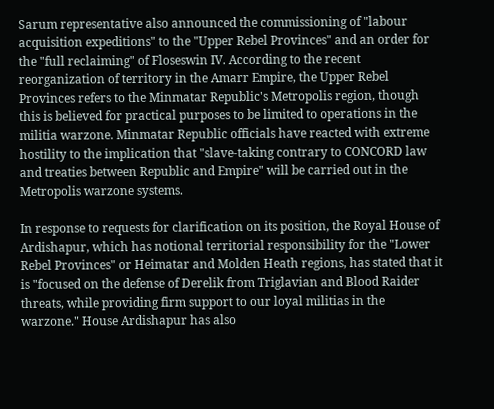Sarum representative also announced the commissioning of "labour acquisition expeditions" to the "Upper Rebel Provinces" and an order for the "full reclaiming" of Floseswin IV. According to the recent reorganization of territory in the Amarr Empire, the Upper Rebel Provinces refers to the Minmatar Republic's Metropolis region, though this is believed for practical purposes to be limited to operations in the militia warzone. Minmatar Republic officials have reacted with extreme hostility to the implication that "slave-taking contrary to CONCORD law and treaties between Republic and Empire" will be carried out in the Metropolis warzone systems.

In response to requests for clarification on its position, the Royal House of Ardishapur, which has notional territorial responsibility for the "Lower Rebel Provinces" or Heimatar and Molden Heath regions, has stated that it is "focused on the defense of Derelik from Triglavian and Blood Raider threats, while providing firm support to our loyal militias in the warzone." House Ardishapur has also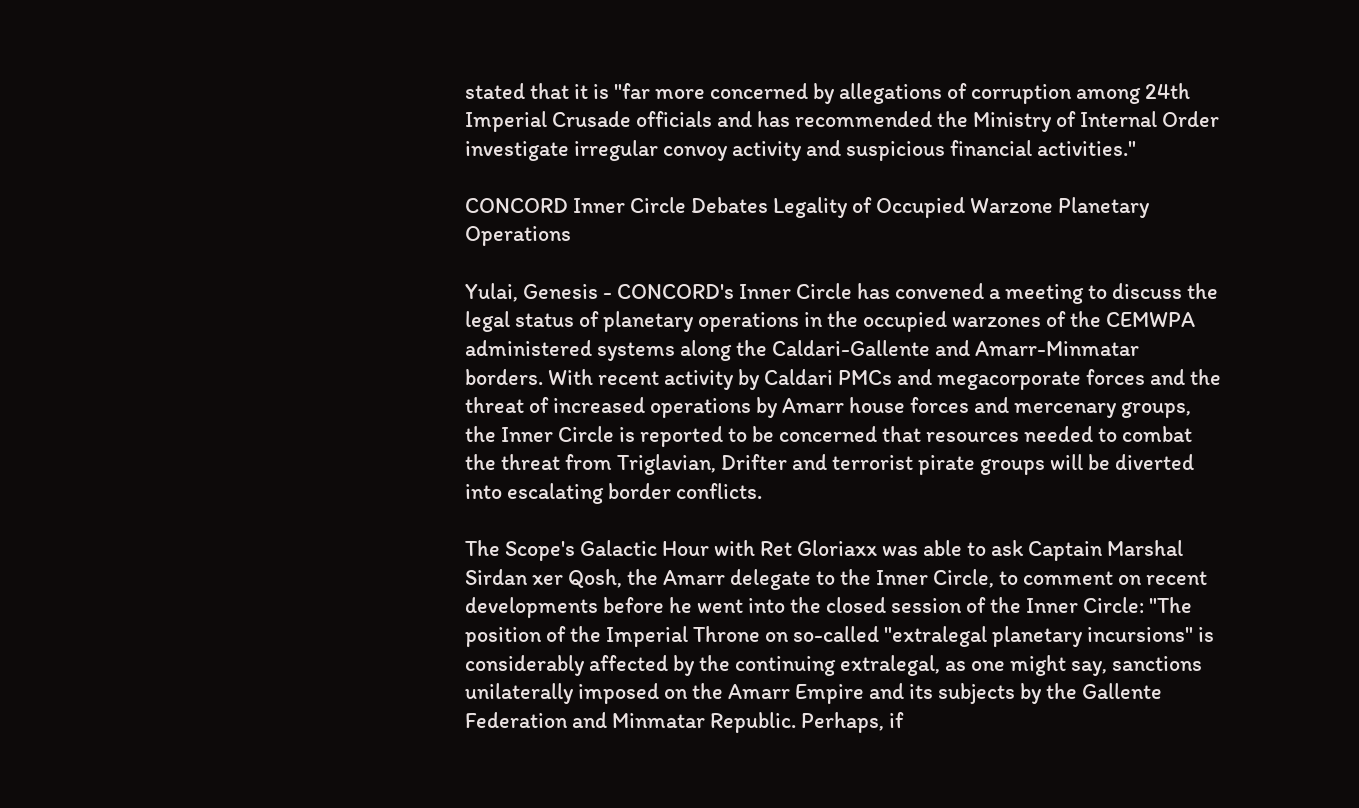stated that it is "far more concerned by allegations of corruption among 24th Imperial Crusade officials and has recommended the Ministry of Internal Order investigate irregular convoy activity and suspicious financial activities."

CONCORD Inner Circle Debates Legality of Occupied Warzone Planetary Operations

Yulai, Genesis - CONCORD's Inner Circle has convened a meeting to discuss the legal status of planetary operations in the occupied warzones of the CEMWPA administered systems along the Caldari-Gallente and Amarr-Minmatar borders. With recent activity by Caldari PMCs and megacorporate forces and the threat of increased operations by Amarr house forces and mercenary groups, the Inner Circle is reported to be concerned that resources needed to combat the threat from Triglavian, Drifter and terrorist pirate groups will be diverted into escalating border conflicts.

The Scope's Galactic Hour with Ret Gloriaxx was able to ask Captain Marshal Sirdan xer Qosh, the Amarr delegate to the Inner Circle, to comment on recent developments before he went into the closed session of the Inner Circle: "The position of the Imperial Throne on so-called "extralegal planetary incursions" is considerably affected by the continuing extralegal, as one might say, sanctions unilaterally imposed on the Amarr Empire and its subjects by the Gallente Federation and Minmatar Republic. Perhaps, if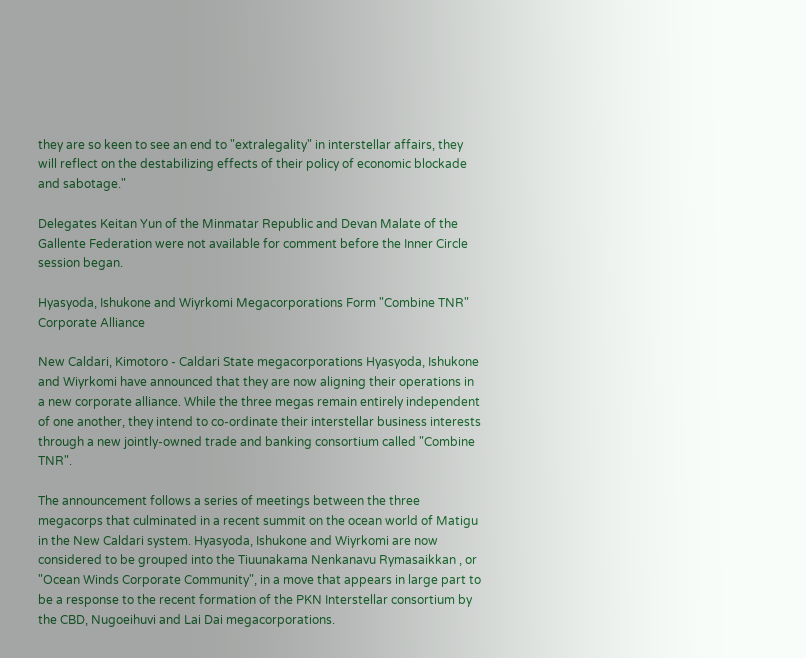they are so keen to see an end to "extralegality" in interstellar affairs, they will reflect on the destabilizing effects of their policy of economic blockade and sabotage."

Delegates Keitan Yun of the Minmatar Republic and Devan Malate of the Gallente Federation were not available for comment before the Inner Circle session began.

Hyasyoda, Ishukone and Wiyrkomi Megacorporations Form "Combine TNR" Corporate Alliance

New Caldari, Kimotoro - Caldari State megacorporations Hyasyoda, Ishukone and Wiyrkomi have announced that they are now aligning their operations in a new corporate alliance. While the three megas remain entirely independent of one another, they intend to co-ordinate their interstellar business interests through a new jointly-owned trade and banking consortium called "Combine TNR".

The announcement follows a series of meetings between the three megacorps that culminated in a recent summit on the ocean world of Matigu in the New Caldari system. Hyasyoda, Ishukone and Wiyrkomi are now considered to be grouped into the Tiuunakama Nenkanavu Rymasaikkan , or "Ocean Winds Corporate Community", in a move that appears in large part to be a response to the recent formation of the PKN Interstellar consortium by the CBD, Nugoeihuvi and Lai Dai megacorporations.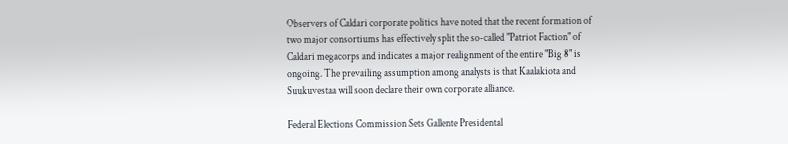Observers of Caldari corporate politics have noted that the recent formation of two major consortiums has effectively split the so-called "Patriot Faction" of Caldari megacorps and indicates a major realignment of the entire "Big 8" is ongoing. The prevailing assumption among analysts is that Kaalakiota and Suukuvestaa will soon declare their own corporate alliance.

Federal Elections Commission Sets Gallente Presidental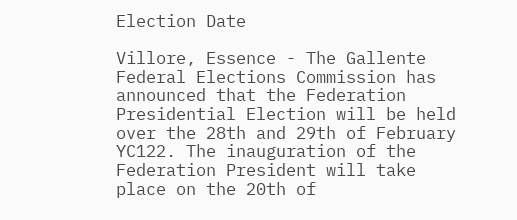Election Date

Villore, Essence - The Gallente Federal Elections Commission has announced that the Federation Presidential Election will be held over the 28th and 29th of February YC122. The inauguration of the Federation President will take place on the 20th of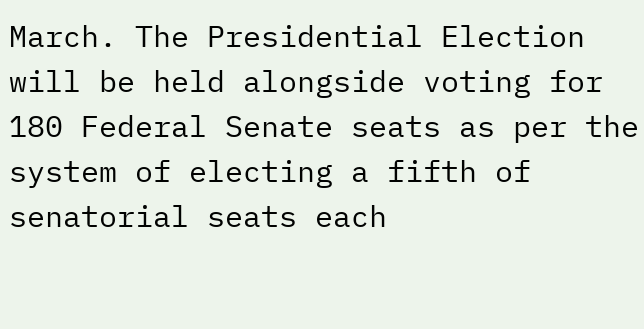March. The Presidential Election will be held alongside voting for 180 Federal Senate seats as per the system of electing a fifth of senatorial seats each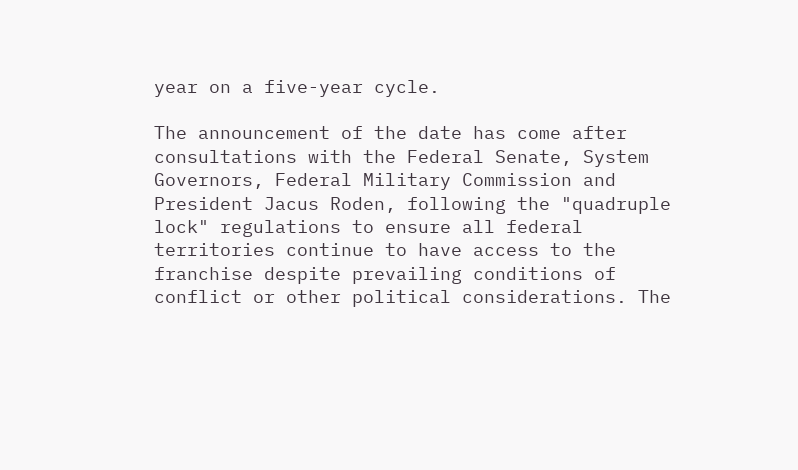year on a five-year cycle.

The announcement of the date has come after consultations with the Federal Senate, System Governors, Federal Military Commission and President Jacus Roden, following the "quadruple lock" regulations to ensure all federal territories continue to have access to the franchise despite prevailing conditions of conflict or other political considerations. The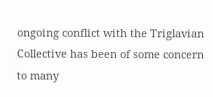ongoing conflict with the Triglavian Collective has been of some concern to many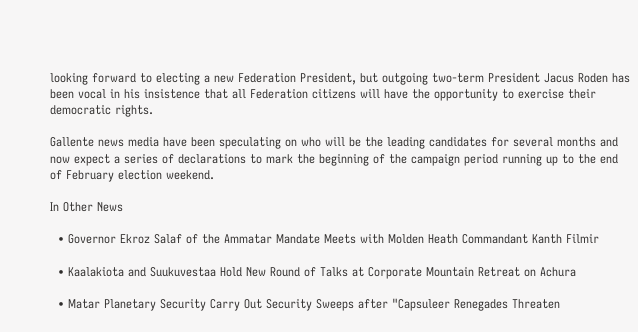looking forward to electing a new Federation President, but outgoing two-term President Jacus Roden has been vocal in his insistence that all Federation citizens will have the opportunity to exercise their democratic rights.

Gallente news media have been speculating on who will be the leading candidates for several months and now expect a series of declarations to mark the beginning of the campaign period running up to the end of February election weekend.

In Other News

  • Governor Ekroz Salaf of the Ammatar Mandate Meets with Molden Heath Commandant Kanth Filmir

  • Kaalakiota and Suukuvestaa Hold New Round of Talks at Corporate Mountain Retreat on Achura

  • Matar Planetary Security Carry Out Security Sweeps after "Capsuleer Renegades Threaten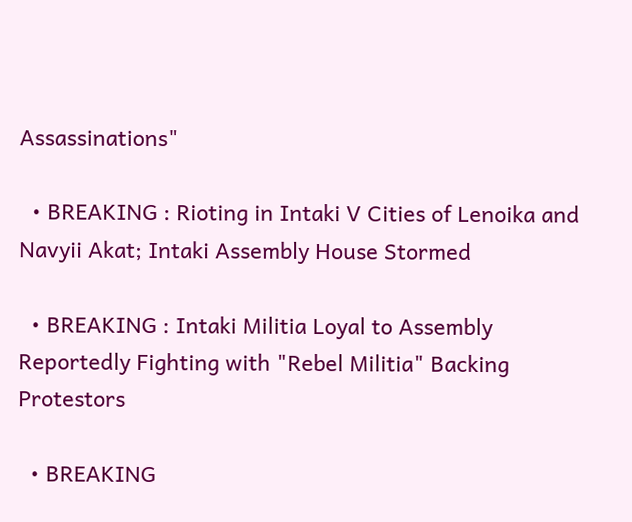Assassinations"

  • BREAKING : Rioting in Intaki V Cities of Lenoika and Navyii Akat; Intaki Assembly House Stormed

  • BREAKING : Intaki Militia Loyal to Assembly Reportedly Fighting with "Rebel Militia" Backing Protestors

  • BREAKING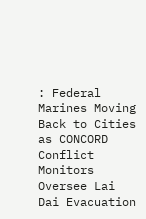: Federal Marines Moving Back to Cities as CONCORD Conflict Monitors Oversee Lai Dai Evacuation